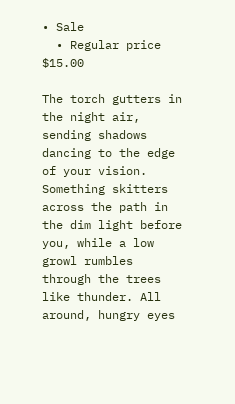• Sale
  • Regular price $15.00

The torch gutters in the night air, sending shadows dancing to the edge of your vision. Something skitters across the path in the dim light before you, while a low growl rumbles through the trees like thunder. All around, hungry eyes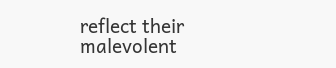reflect their malevolent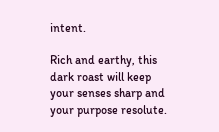intent.

Rich and earthy, this dark roast will keep your senses sharp and your purpose resolute.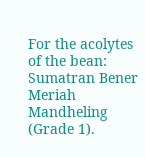For the acolytes of the bean: Sumatran Bener Meriah Mandheling (Grade 1).